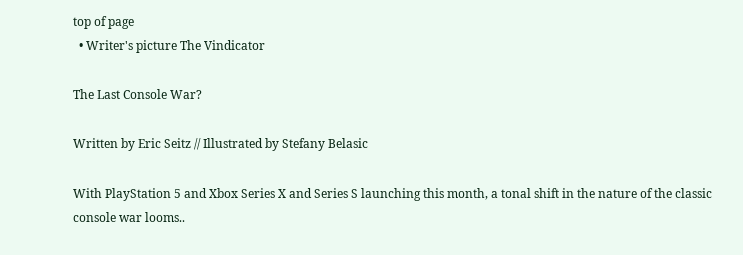top of page
  • Writer's picture The Vindicator

The Last Console War?

Written by Eric Seitz // Illustrated by Stefany Belasic

With PlayStation 5 and Xbox Series X and Series S launching this month, a tonal shift in the nature of the classic console war looms..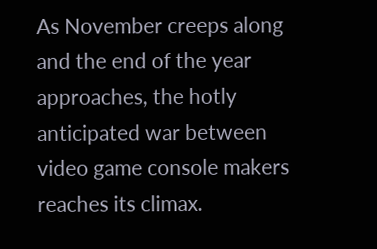As November creeps along and the end of the year approaches, the hotly anticipated war between video game console makers reaches its climax.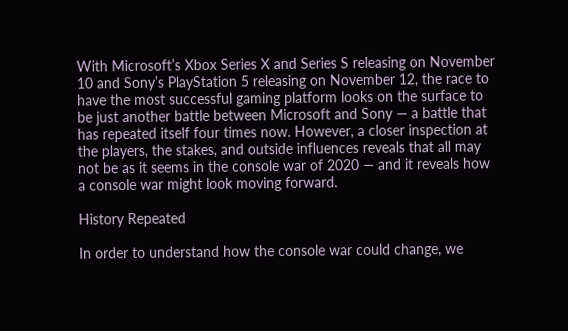With Microsoft’s Xbox Series X and Series S releasing on November 10 and Sony’s PlayStation 5 releasing on November 12, the race to have the most successful gaming platform looks on the surface to be just another battle between Microsoft and Sony — a battle that has repeated itself four times now. However, a closer inspection at the players, the stakes, and outside influences reveals that all may not be as it seems in the console war of 2020 — and it reveals how a console war might look moving forward.

History Repeated

In order to understand how the console war could change, we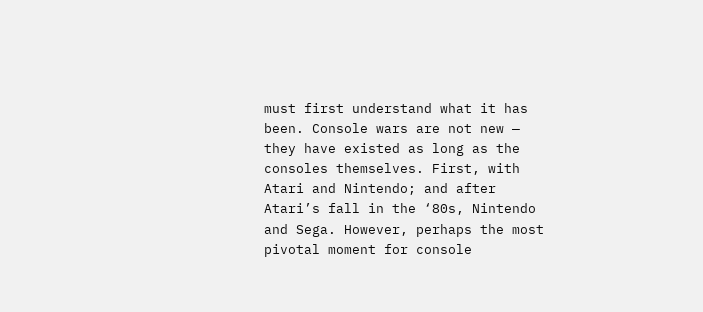must first understand what it has been. Console wars are not new — they have existed as long as the consoles themselves. First, with Atari and Nintendo; and after Atari’s fall in the ‘80s, Nintendo and Sega. However, perhaps the most pivotal moment for console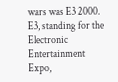wars was E3 2000. E3, standing for the Electronic Entertainment Expo,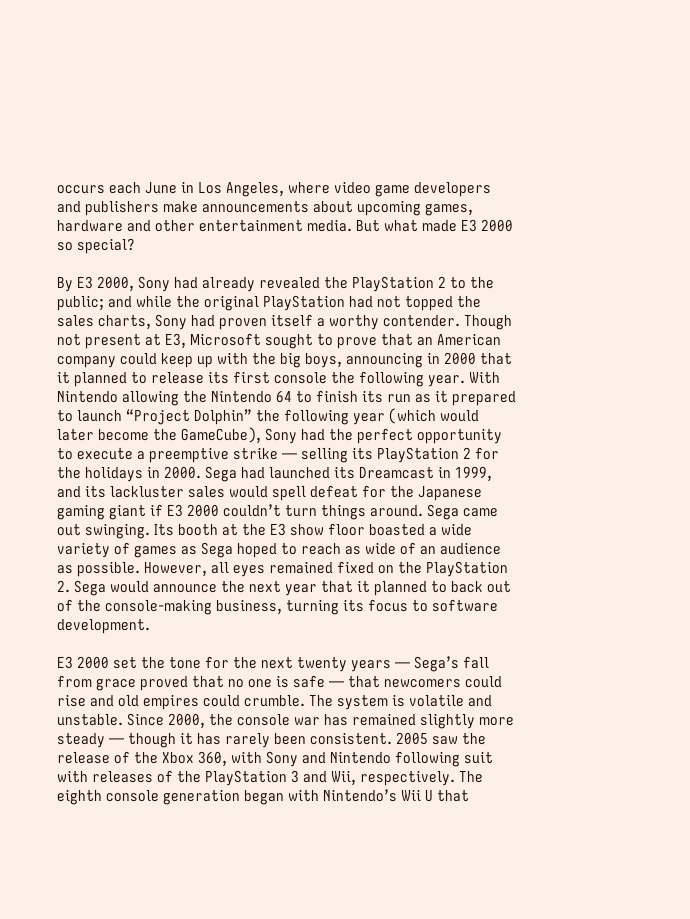occurs each June in Los Angeles, where video game developers and publishers make announcements about upcoming games, hardware and other entertainment media. But what made E3 2000 so special?

By E3 2000, Sony had already revealed the PlayStation 2 to the public; and while the original PlayStation had not topped the sales charts, Sony had proven itself a worthy contender. Though not present at E3, Microsoft sought to prove that an American company could keep up with the big boys, announcing in 2000 that it planned to release its first console the following year. With Nintendo allowing the Nintendo 64 to finish its run as it prepared to launch “Project Dolphin” the following year (which would later become the GameCube), Sony had the perfect opportunity to execute a preemptive strike — selling its PlayStation 2 for the holidays in 2000. Sega had launched its Dreamcast in 1999, and its lackluster sales would spell defeat for the Japanese gaming giant if E3 2000 couldn’t turn things around. Sega came out swinging. Its booth at the E3 show floor boasted a wide variety of games as Sega hoped to reach as wide of an audience as possible. However, all eyes remained fixed on the PlayStation 2. Sega would announce the next year that it planned to back out of the console-making business, turning its focus to software development.

E3 2000 set the tone for the next twenty years — Sega’s fall from grace proved that no one is safe — that newcomers could rise and old empires could crumble. The system is volatile and unstable. Since 2000, the console war has remained slightly more steady — though it has rarely been consistent. 2005 saw the release of the Xbox 360, with Sony and Nintendo following suit with releases of the PlayStation 3 and Wii, respectively. The eighth console generation began with Nintendo’s Wii U that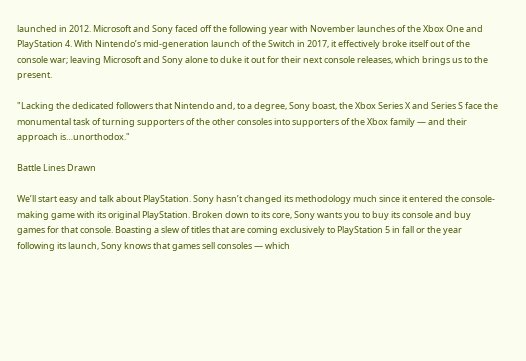launched in 2012. Microsoft and Sony faced off the following year with November launches of the Xbox One and PlayStation 4. With Nintendo’s mid-generation launch of the Switch in 2017, it effectively broke itself out of the console war; leaving Microsoft and Sony alone to duke it out for their next console releases, which brings us to the present.

"Lacking the dedicated followers that Nintendo and, to a degree, Sony boast, the Xbox Series X and Series S face the monumental task of turning supporters of the other consoles into supporters of the Xbox family — and their approach is…unorthodox."

Battle Lines Drawn

We’ll start easy and talk about PlayStation. Sony hasn’t changed its methodology much since it entered the console-making game with its original PlayStation. Broken down to its core, Sony wants you to buy its console and buy games for that console. Boasting a slew of titles that are coming exclusively to PlayStation 5 in fall or the year following its launch, Sony knows that games sell consoles — which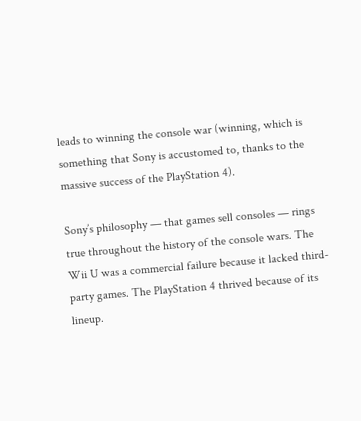leads to winning the console war (winning, which is something that Sony is accustomed to, thanks to the massive success of the PlayStation 4).

Sony’s philosophy — that games sell consoles — rings true throughout the history of the console wars. The Wii U was a commercial failure because it lacked third-party games. The PlayStation 4 thrived because of its lineup.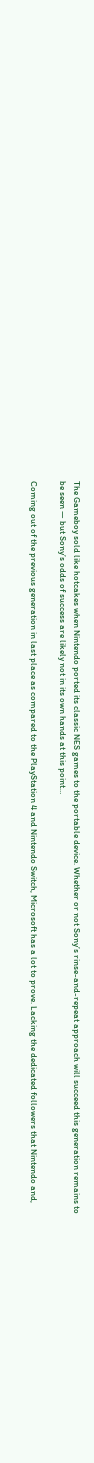The Gameboy sold like hotcakes when Nintendo ported its classic NES games to the portable device. Whether or not Sony’s rinse-and-repeat approach will succeed this generation remains to be seen — but Sony’s odds of success are likely not in its own hands at this point…

Coming out of the previous generation in last place as compared to the PlayStation 4 and Nintendo Switch, Microsoft has a lot to prove. Lacking the dedicated followers that Nintendo and,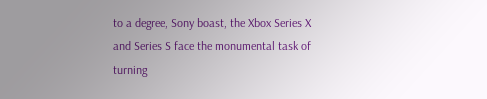to a degree, Sony boast, the Xbox Series X and Series S face the monumental task of turning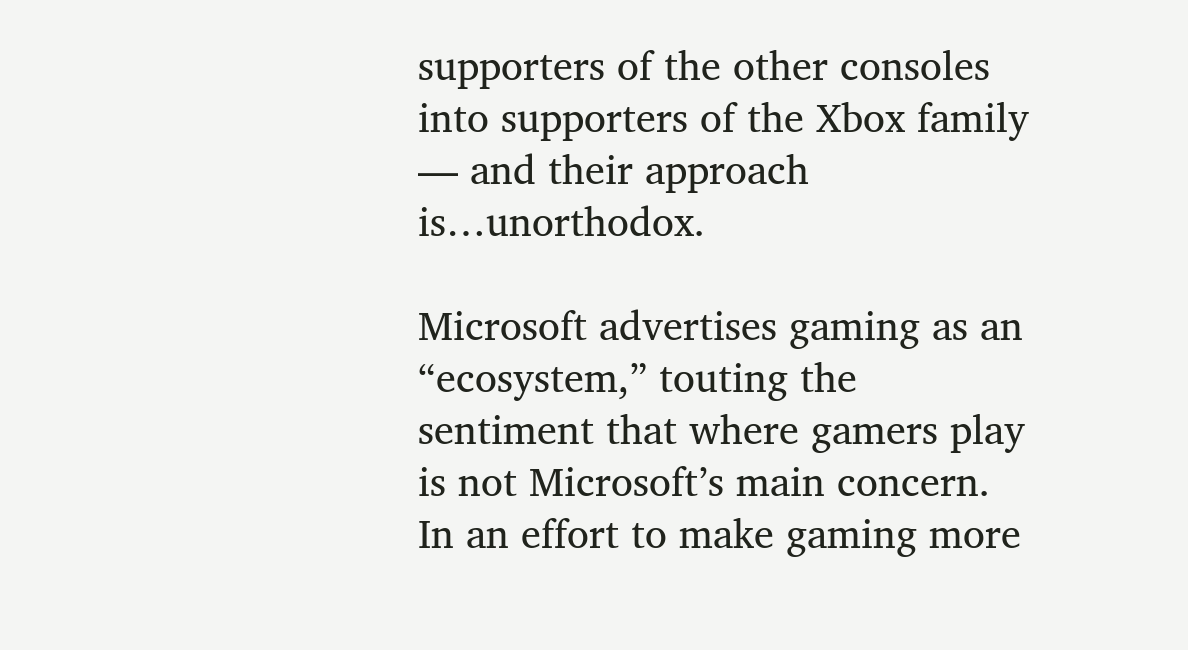supporters of the other consoles into supporters of the Xbox family — and their approach is…unorthodox.

Microsoft advertises gaming as an “ecosystem,” touting the sentiment that where gamers play is not Microsoft’s main concern. In an effort to make gaming more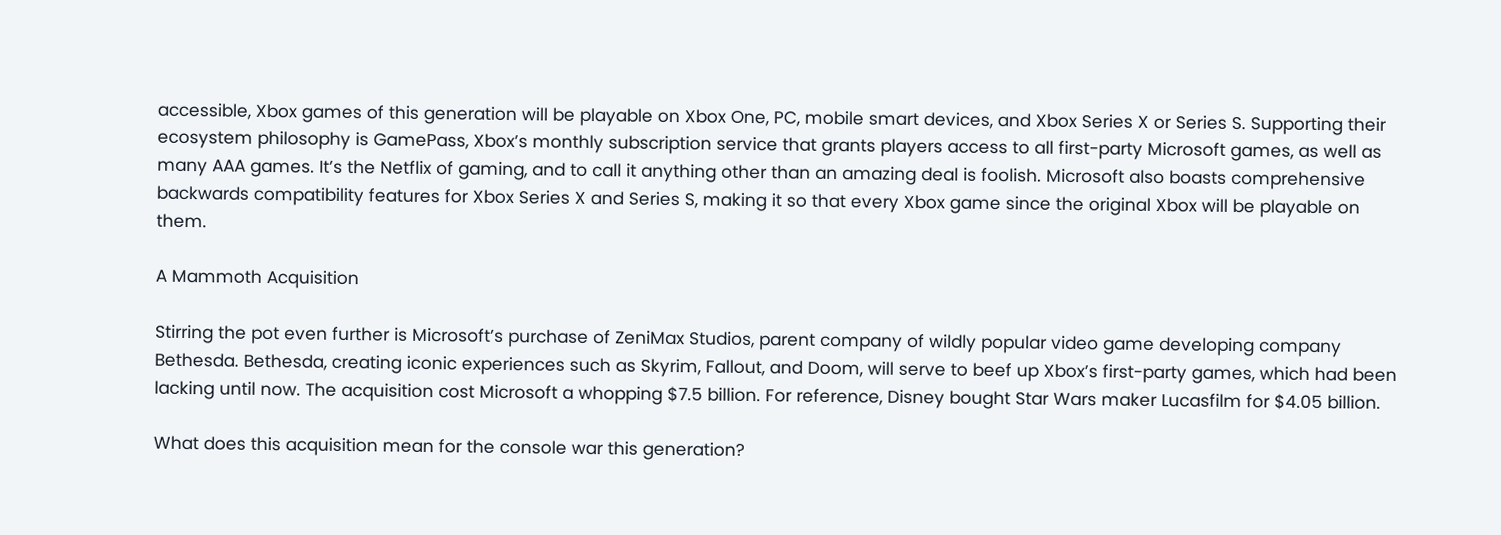accessible, Xbox games of this generation will be playable on Xbox One, PC, mobile smart devices, and Xbox Series X or Series S. Supporting their ecosystem philosophy is GamePass, Xbox’s monthly subscription service that grants players access to all first-party Microsoft games, as well as many AAA games. It’s the Netflix of gaming, and to call it anything other than an amazing deal is foolish. Microsoft also boasts comprehensive backwards compatibility features for Xbox Series X and Series S, making it so that every Xbox game since the original Xbox will be playable on them.

A Mammoth Acquisition

Stirring the pot even further is Microsoft’s purchase of ZeniMax Studios, parent company of wildly popular video game developing company Bethesda. Bethesda, creating iconic experiences such as Skyrim, Fallout, and Doom, will serve to beef up Xbox’s first-party games, which had been lacking until now. The acquisition cost Microsoft a whopping $7.5 billion. For reference, Disney bought Star Wars maker Lucasfilm for $4.05 billion.

What does this acquisition mean for the console war this generation?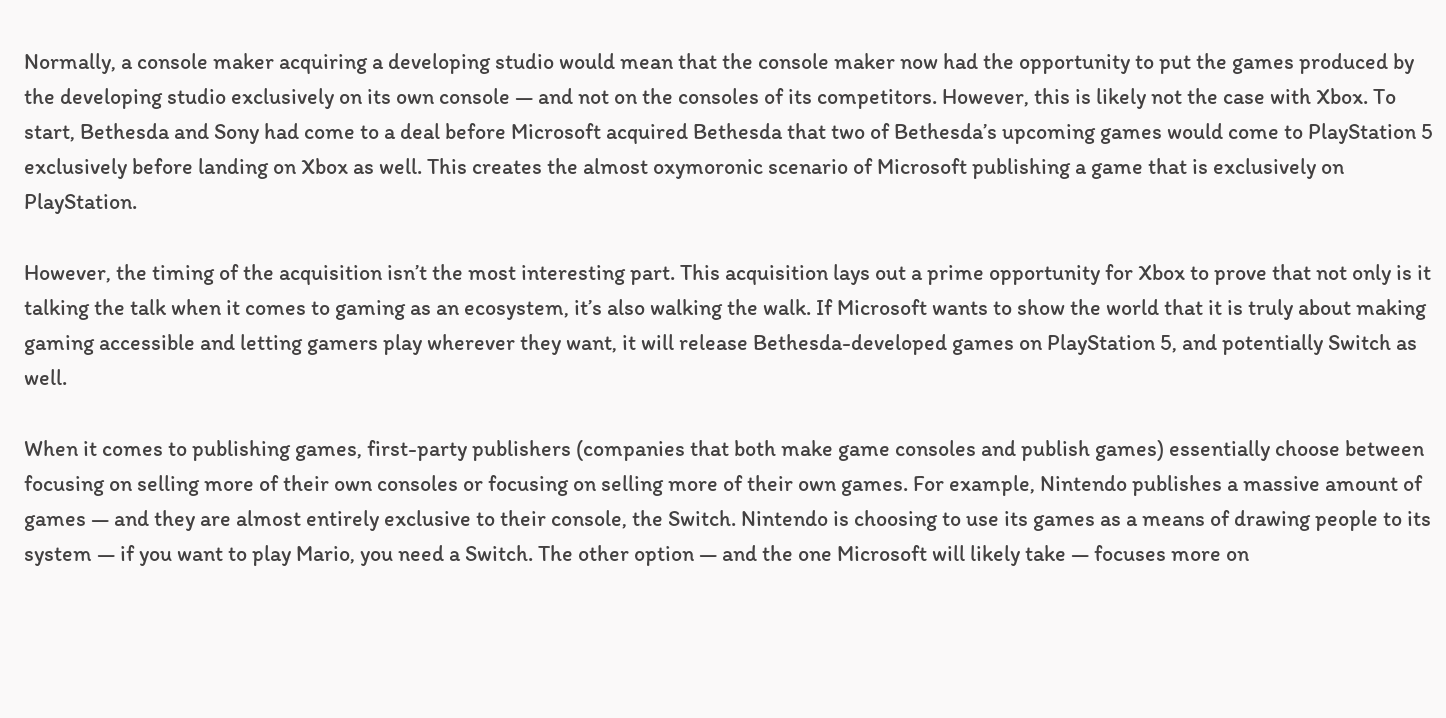Normally, a console maker acquiring a developing studio would mean that the console maker now had the opportunity to put the games produced by the developing studio exclusively on its own console — and not on the consoles of its competitors. However, this is likely not the case with Xbox. To start, Bethesda and Sony had come to a deal before Microsoft acquired Bethesda that two of Bethesda’s upcoming games would come to PlayStation 5 exclusively before landing on Xbox as well. This creates the almost oxymoronic scenario of Microsoft publishing a game that is exclusively on PlayStation.

However, the timing of the acquisition isn’t the most interesting part. This acquisition lays out a prime opportunity for Xbox to prove that not only is it talking the talk when it comes to gaming as an ecosystem, it’s also walking the walk. If Microsoft wants to show the world that it is truly about making gaming accessible and letting gamers play wherever they want, it will release Bethesda-developed games on PlayStation 5, and potentially Switch as well.

When it comes to publishing games, first-party publishers (companies that both make game consoles and publish games) essentially choose between focusing on selling more of their own consoles or focusing on selling more of their own games. For example, Nintendo publishes a massive amount of games — and they are almost entirely exclusive to their console, the Switch. Nintendo is choosing to use its games as a means of drawing people to its system — if you want to play Mario, you need a Switch. The other option — and the one Microsoft will likely take — focuses more on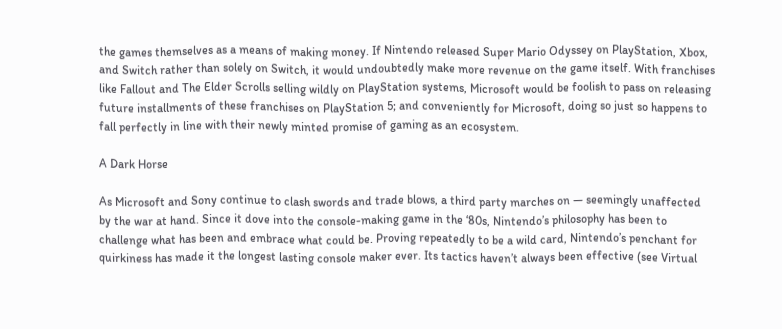the games themselves as a means of making money. If Nintendo released Super Mario Odyssey on PlayStation, Xbox, and Switch rather than solely on Switch, it would undoubtedly make more revenue on the game itself. With franchises like Fallout and The Elder Scrolls selling wildly on PlayStation systems, Microsoft would be foolish to pass on releasing future installments of these franchises on PlayStation 5; and conveniently for Microsoft, doing so just so happens to fall perfectly in line with their newly minted promise of gaming as an ecosystem.

A Dark Horse

As Microsoft and Sony continue to clash swords and trade blows, a third party marches on — seemingly unaffected by the war at hand. Since it dove into the console-making game in the ‘80s, Nintendo’s philosophy has been to challenge what has been and embrace what could be. Proving repeatedly to be a wild card, Nintendo’s penchant for quirkiness has made it the longest lasting console maker ever. Its tactics haven’t always been effective (see Virtual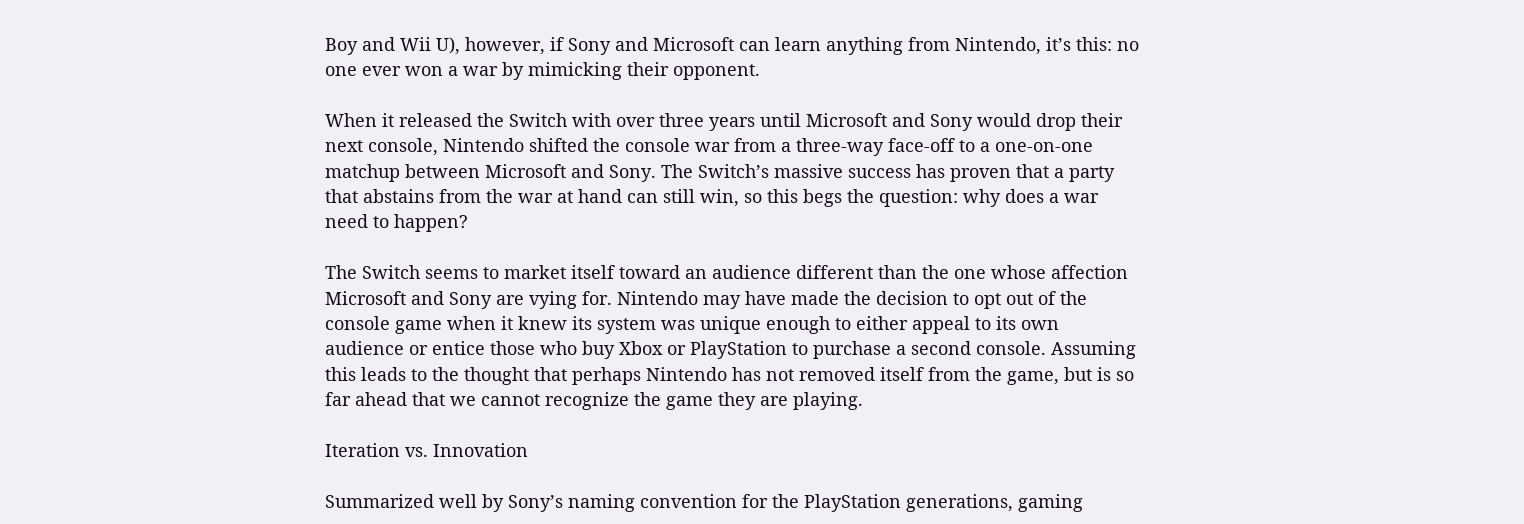Boy and Wii U), however, if Sony and Microsoft can learn anything from Nintendo, it’s this: no one ever won a war by mimicking their opponent.

When it released the Switch with over three years until Microsoft and Sony would drop their next console, Nintendo shifted the console war from a three-way face-off to a one-on-one matchup between Microsoft and Sony. The Switch’s massive success has proven that a party that abstains from the war at hand can still win, so this begs the question: why does a war need to happen?

The Switch seems to market itself toward an audience different than the one whose affection Microsoft and Sony are vying for. Nintendo may have made the decision to opt out of the console game when it knew its system was unique enough to either appeal to its own audience or entice those who buy Xbox or PlayStation to purchase a second console. Assuming this leads to the thought that perhaps Nintendo has not removed itself from the game, but is so far ahead that we cannot recognize the game they are playing.

Iteration vs. Innovation

Summarized well by Sony’s naming convention for the PlayStation generations, gaming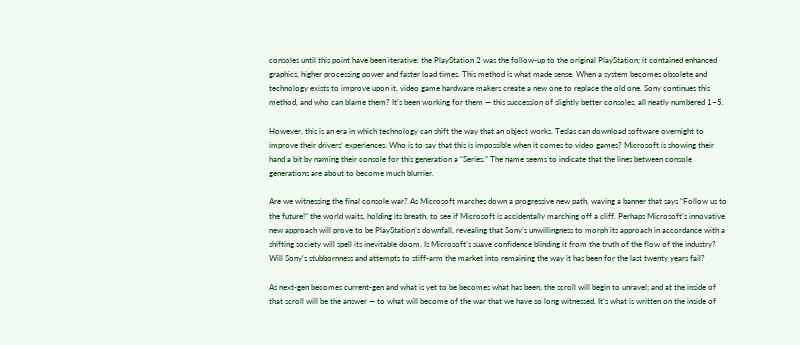consoles until this point have been iterative: the PlayStation 2 was the follow-up to the original PlayStation; it contained enhanced graphics, higher processing power and faster load times. This method is what made sense. When a system becomes obsolete and technology exists to improve upon it, video game hardware makers create a new one to replace the old one. Sony continues this method, and who can blame them? It’s been working for them — this succession of slightly better consoles, all neatly numbered 1–5.

However, this is an era in which technology can shift the way that an object works. Teslas can download software overnight to improve their drivers’ experiences. Who is to say that this is impossible when it comes to video games? Microsoft is showing their hand a bit by naming their console for this generation a “Series.” The name seems to indicate that the lines between console generations are about to become much blurrier.

Are we witnessing the final console war? As Microsoft marches down a progressive new path, waving a banner that says “Follow us to the future!” the world waits, holding its breath, to see if Microsoft is accidentally marching off a cliff. Perhaps Microsoft’s innovative new approach will prove to be PlayStation’s downfall, revealing that Sony’s unwillingness to morph its approach in accordance with a shifting society will spell its inevitable doom. Is Microsoft’s suave confidence blinding it from the truth of the flow of the industry? Will Sony’s stubbornness and attempts to stiff-arm the market into remaining the way it has been for the last twenty years fail?

As next-gen becomes current-gen and what is yet to be becomes what has been, the scroll will begin to unravel; and at the inside of that scroll will be the answer — to what will become of the war that we have so long witnessed. It’s what is written on the inside of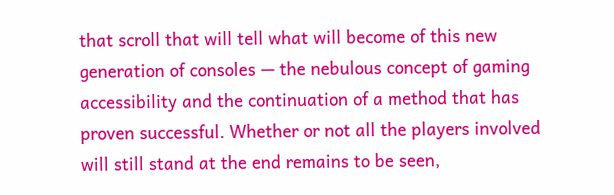that scroll that will tell what will become of this new generation of consoles — the nebulous concept of gaming accessibility and the continuation of a method that has proven successful. Whether or not all the players involved will still stand at the end remains to be seen,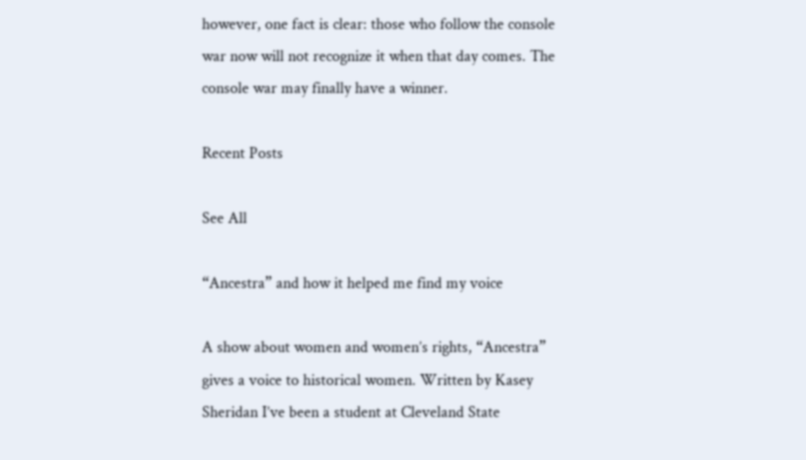however, one fact is clear: those who follow the console war now will not recognize it when that day comes. The console war may finally have a winner.

Recent Posts

See All

“Ancestra” and how it helped me find my voice

A show about women and women’s rights, “Ancestra” gives a voice to historical women. Written by Kasey Sheridan I’ve been a student at Cleveland State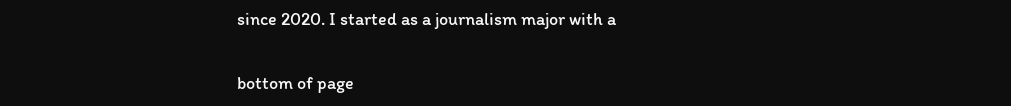since 2020. I started as a journalism major with a


bottom of page